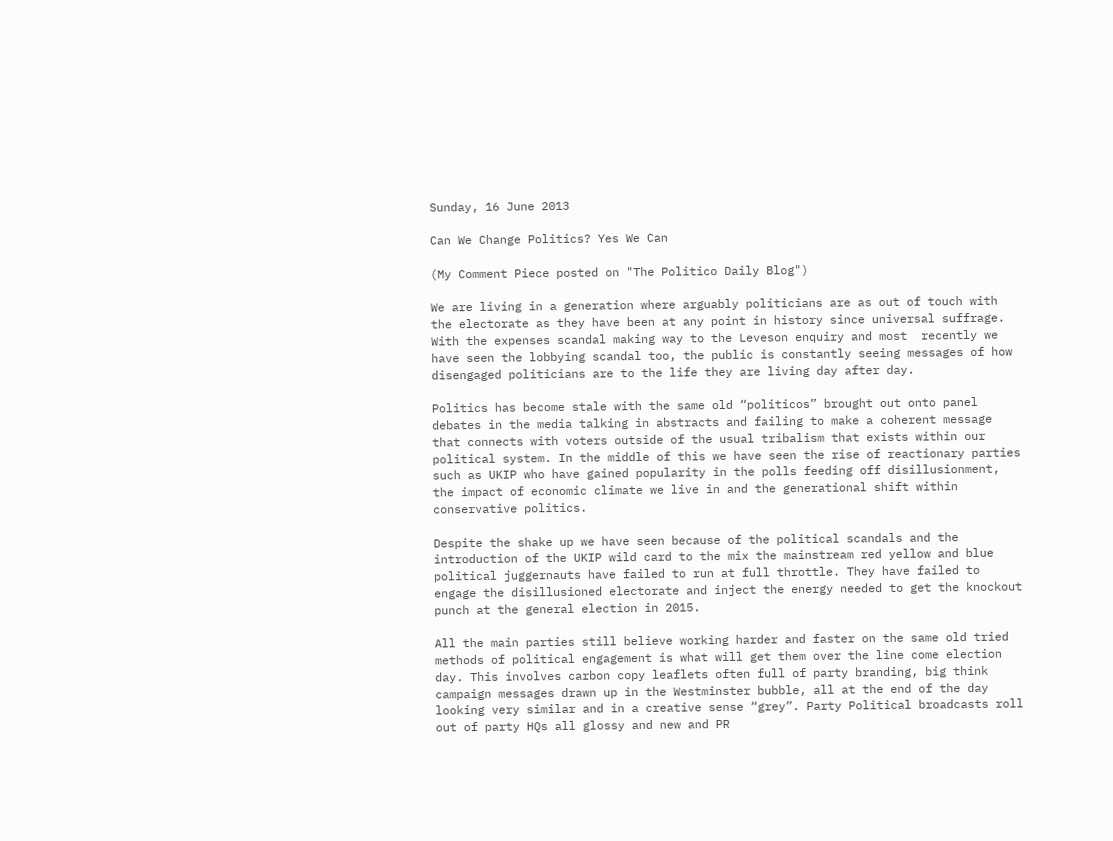Sunday, 16 June 2013

Can We Change Politics? Yes We Can

(My Comment Piece posted on "The Politico Daily Blog")

We are living in a generation where arguably politicians are as out of touch with the electorate as they have been at any point in history since universal suffrage. With the expenses scandal making way to the Leveson enquiry and most  recently we have seen the lobbying scandal too, the public is constantly seeing messages of how disengaged politicians are to the life they are living day after day.

Politics has become stale with the same old “politicos” brought out onto panel debates in the media talking in abstracts and failing to make a coherent message that connects with voters outside of the usual tribalism that exists within our political system. In the middle of this we have seen the rise of reactionary parties such as UKIP who have gained popularity in the polls feeding off disillusionment, the impact of economic climate we live in and the generational shift within conservative politics.

Despite the shake up we have seen because of the political scandals and the introduction of the UKIP wild card to the mix the mainstream red yellow and blue political juggernauts have failed to run at full throttle. They have failed to engage the disillusioned electorate and inject the energy needed to get the knockout punch at the general election in 2015.

All the main parties still believe working harder and faster on the same old tried methods of political engagement is what will get them over the line come election day. This involves carbon copy leaflets often full of party branding, big think campaign messages drawn up in the Westminster bubble, all at the end of the day looking very similar and in a creative sense “grey”. Party Political broadcasts roll out of party HQs all glossy and new and PR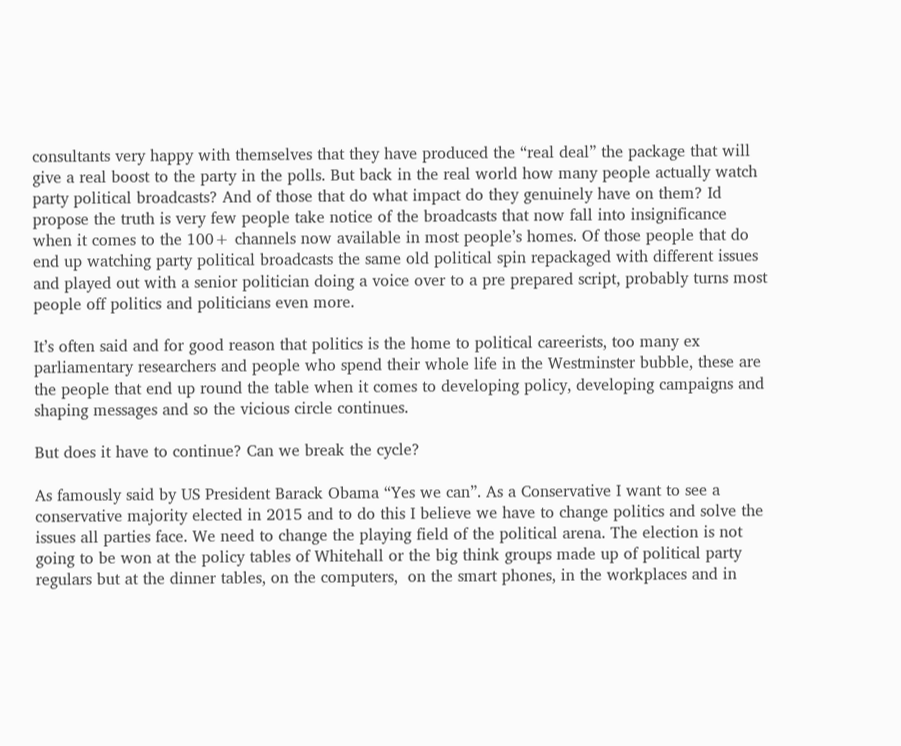consultants very happy with themselves that they have produced the “real deal” the package that will give a real boost to the party in the polls. But back in the real world how many people actually watch party political broadcasts? And of those that do what impact do they genuinely have on them? Id propose the truth is very few people take notice of the broadcasts that now fall into insignificance when it comes to the 100+ channels now available in most people’s homes. Of those people that do end up watching party political broadcasts the same old political spin repackaged with different issues and played out with a senior politician doing a voice over to a pre prepared script, probably turns most people off politics and politicians even more.

It’s often said and for good reason that politics is the home to political careerists, too many ex parliamentary researchers and people who spend their whole life in the Westminster bubble, these are the people that end up round the table when it comes to developing policy, developing campaigns and shaping messages and so the vicious circle continues.

But does it have to continue? Can we break the cycle?

As famously said by US President Barack Obama “Yes we can”. As a Conservative I want to see a conservative majority elected in 2015 and to do this I believe we have to change politics and solve the issues all parties face. We need to change the playing field of the political arena. The election is not going to be won at the policy tables of Whitehall or the big think groups made up of political party regulars but at the dinner tables, on the computers,  on the smart phones, in the workplaces and in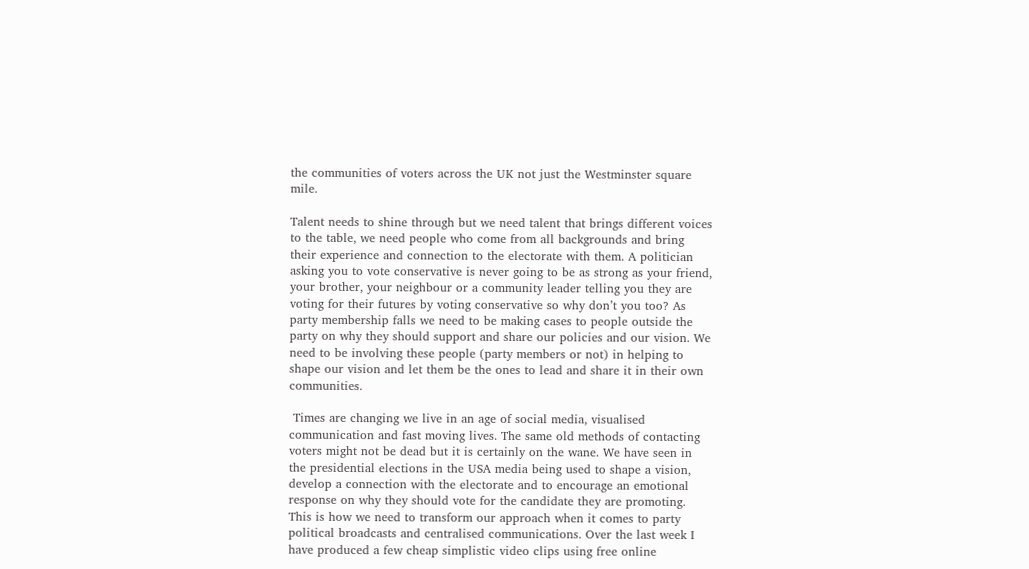the communities of voters across the UK not just the Westminster square mile.

Talent needs to shine through but we need talent that brings different voices to the table, we need people who come from all backgrounds and bring their experience and connection to the electorate with them. A politician asking you to vote conservative is never going to be as strong as your friend, your brother, your neighbour or a community leader telling you they are voting for their futures by voting conservative so why don’t you too? As party membership falls we need to be making cases to people outside the party on why they should support and share our policies and our vision. We need to be involving these people (party members or not) in helping to shape our vision and let them be the ones to lead and share it in their own communities.

 Times are changing we live in an age of social media, visualised communication and fast moving lives. The same old methods of contacting voters might not be dead but it is certainly on the wane. We have seen in the presidential elections in the USA media being used to shape a vision, develop a connection with the electorate and to encourage an emotional response on why they should vote for the candidate they are promoting. This is how we need to transform our approach when it comes to party political broadcasts and centralised communications. Over the last week I have produced a few cheap simplistic video clips using free online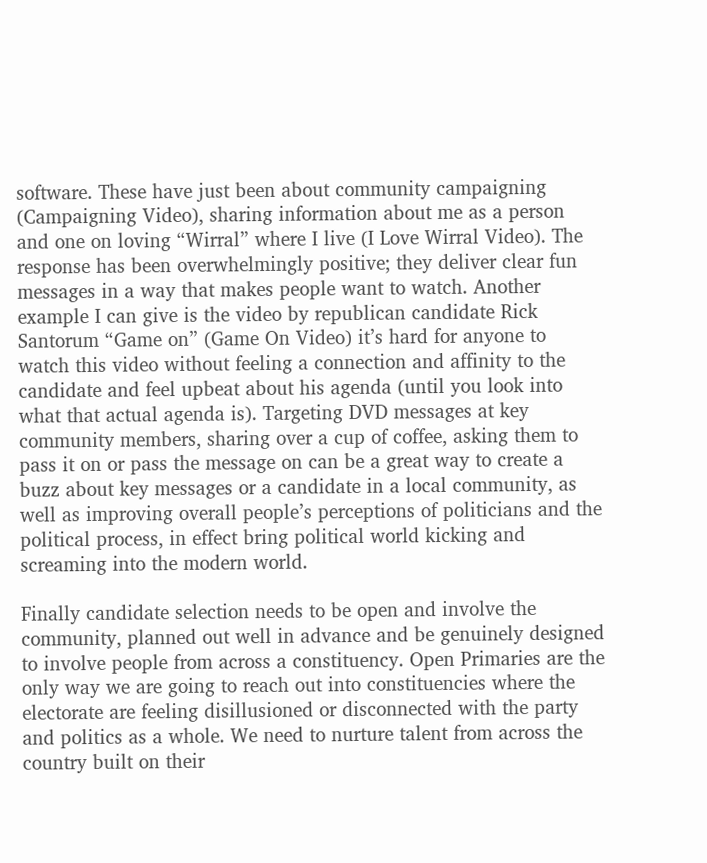software. These have just been about community campaigning (Campaigning Video), sharing information about me as a person and one on loving “Wirral” where I live (I Love Wirral Video). The response has been overwhelmingly positive; they deliver clear fun messages in a way that makes people want to watch. Another example I can give is the video by republican candidate Rick Santorum “Game on” (Game On Video) it’s hard for anyone to watch this video without feeling a connection and affinity to the candidate and feel upbeat about his agenda (until you look into what that actual agenda is). Targeting DVD messages at key community members, sharing over a cup of coffee, asking them to pass it on or pass the message on can be a great way to create a buzz about key messages or a candidate in a local community, as well as improving overall people’s perceptions of politicians and the political process, in effect bring political world kicking and screaming into the modern world.

Finally candidate selection needs to be open and involve the community, planned out well in advance and be genuinely designed to involve people from across a constituency. Open Primaries are the only way we are going to reach out into constituencies where the electorate are feeling disillusioned or disconnected with the party and politics as a whole. We need to nurture talent from across the country built on their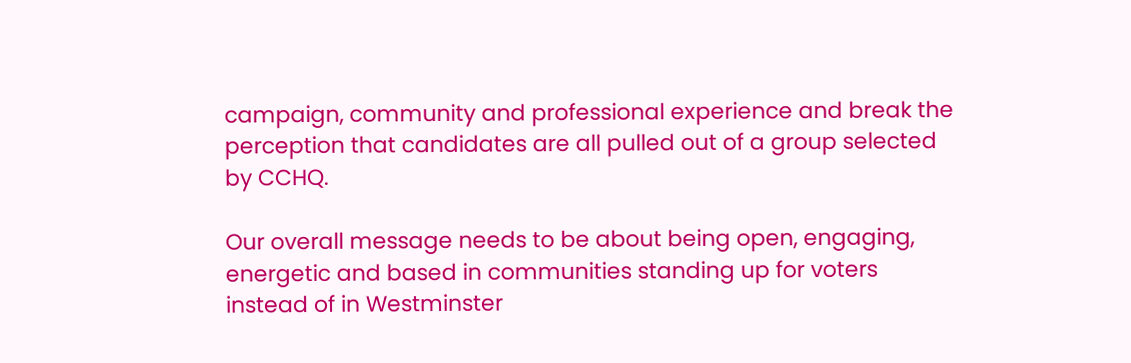campaign, community and professional experience and break the perception that candidates are all pulled out of a group selected by CCHQ.

Our overall message needs to be about being open, engaging, energetic and based in communities standing up for voters instead of in Westminster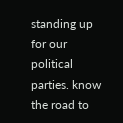standing up for our political parties. know the road to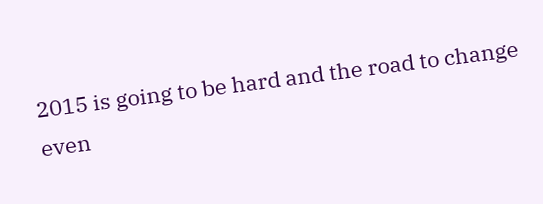2015 is going to be hard and the road to change even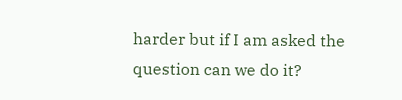harder but if I am asked the question can we do it?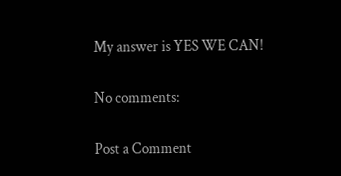My answer is YES WE CAN!

No comments:

Post a Comment